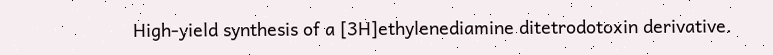High-yield synthesis of a [3H]ethylenediamine ditetrodotoxin derivative.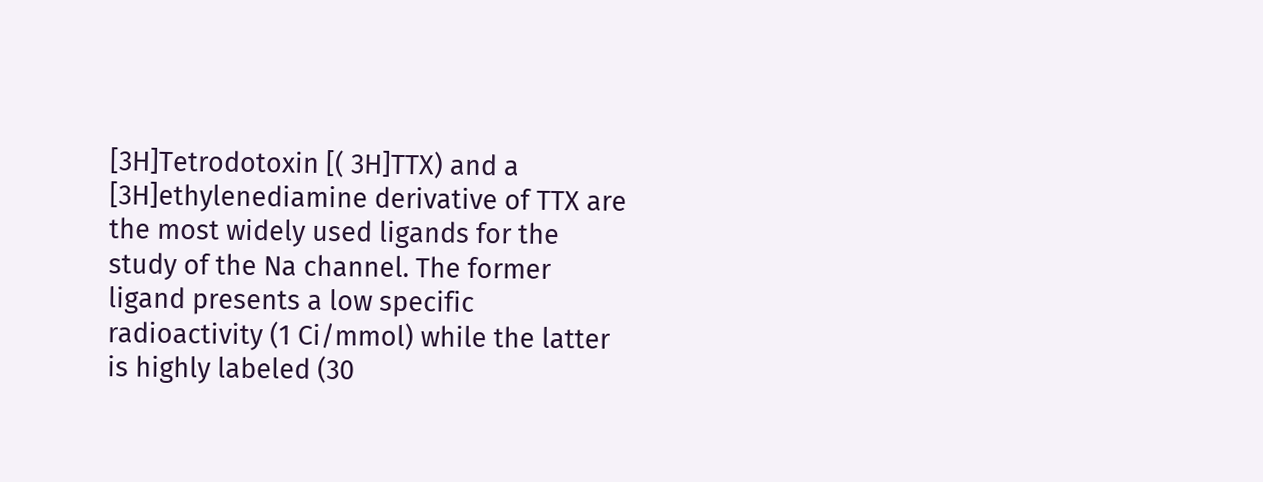[3H]Tetrodotoxin [( 3H]TTX) and a [3H]ethylenediamine derivative of TTX are the most widely used ligands for the study of the Na channel. The former ligand presents a low specific radioactivity (1 Ci/mmol) while the latter is highly labeled (30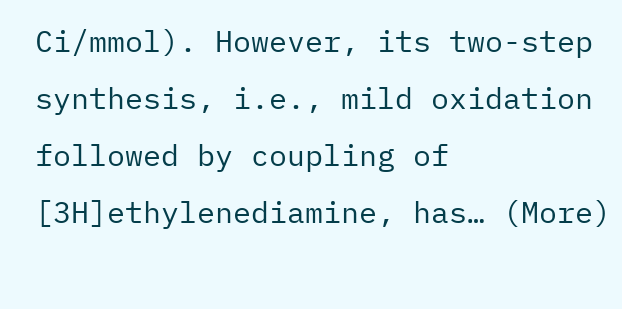Ci/mmol). However, its two-step synthesis, i.e., mild oxidation followed by coupling of [3H]ethylenediamine, has… (More)